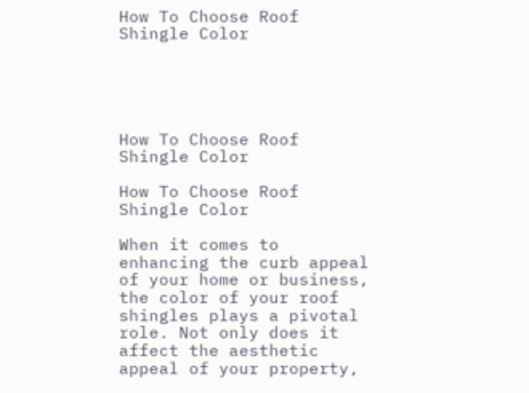How To Choose Roof Shingle Color





How To Choose Roof Shingle Color

How To Choose Roof Shingle Color

When it comes to enhancing the curb appeal of your home or business, the color of your roof shingles plays a pivotal role. Not only does it affect the aesthetic appeal of your property,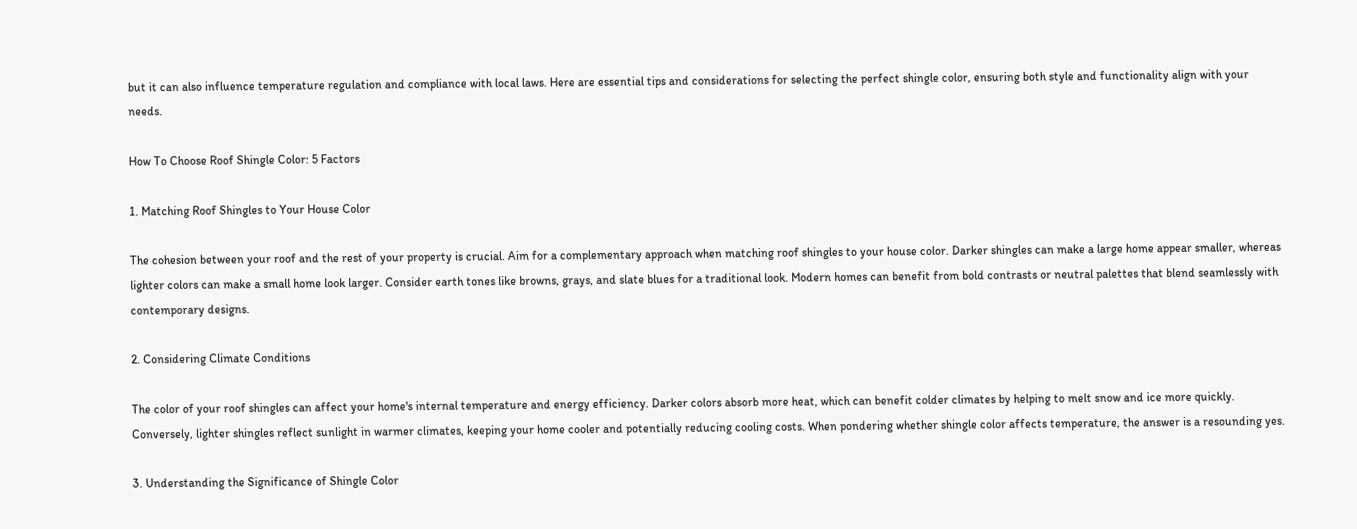but it can also influence temperature regulation and compliance with local laws. Here are essential tips and considerations for selecting the perfect shingle color, ensuring both style and functionality align with your needs.

How To Choose Roof Shingle Color: 5 Factors

1. Matching Roof Shingles to Your House Color

The cohesion between your roof and the rest of your property is crucial. Aim for a complementary approach when matching roof shingles to your house color. Darker shingles can make a large home appear smaller, whereas lighter colors can make a small home look larger. Consider earth tones like browns, grays, and slate blues for a traditional look. Modern homes can benefit from bold contrasts or neutral palettes that blend seamlessly with contemporary designs.

2. Considering Climate Conditions

The color of your roof shingles can affect your home's internal temperature and energy efficiency. Darker colors absorb more heat, which can benefit colder climates by helping to melt snow and ice more quickly. Conversely, lighter shingles reflect sunlight in warmer climates, keeping your home cooler and potentially reducing cooling costs. When pondering whether shingle color affects temperature, the answer is a resounding yes.

3. Understanding the Significance of Shingle Color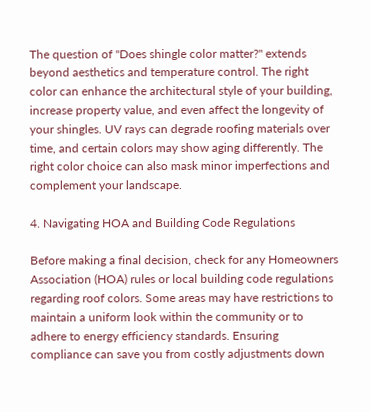The question of "Does shingle color matter?" extends beyond aesthetics and temperature control. The right color can enhance the architectural style of your building, increase property value, and even affect the longevity of your shingles. UV rays can degrade roofing materials over time, and certain colors may show aging differently. The right color choice can also mask minor imperfections and complement your landscape.

4. Navigating HOA and Building Code Regulations

Before making a final decision, check for any Homeowners Association (HOA) rules or local building code regulations regarding roof colors. Some areas may have restrictions to maintain a uniform look within the community or to adhere to energy efficiency standards. Ensuring compliance can save you from costly adjustments down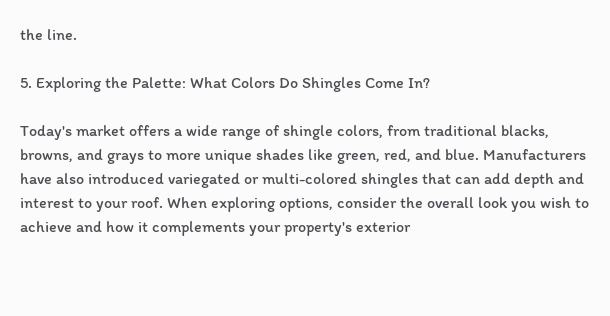the line.

5. Exploring the Palette: What Colors Do Shingles Come In?

Today's market offers a wide range of shingle colors, from traditional blacks, browns, and grays to more unique shades like green, red, and blue. Manufacturers have also introduced variegated or multi-colored shingles that can add depth and interest to your roof. When exploring options, consider the overall look you wish to achieve and how it complements your property's exterior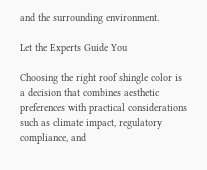and the surrounding environment.

Let the Experts Guide You

Choosing the right roof shingle color is a decision that combines aesthetic preferences with practical considerations such as climate impact, regulatory compliance, and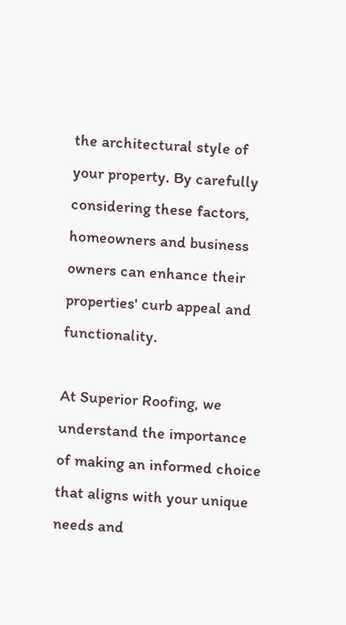the architectural style of your property. By carefully considering these factors, homeowners and business owners can enhance their properties' curb appeal and functionality.

At Superior Roofing, we understand the importance of making an informed choice that aligns with your unique needs and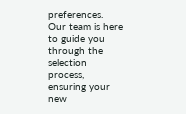preferences. Our team is here to guide you through the selection process, ensuring your new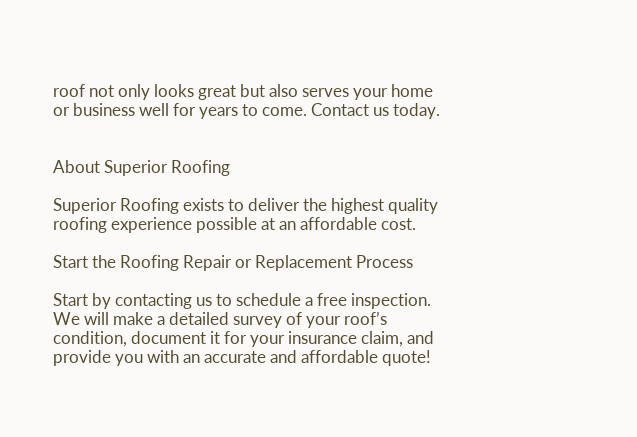roof not only looks great but also serves your home or business well for years to come. Contact us today.


About Superior Roofing

Superior Roofing exists to deliver the highest quality roofing experience possible at an affordable cost.

Start the Roofing Repair or Replacement Process

Start by contacting us to schedule a free inspection. We will make a detailed survey of your roof’s condition, document it for your insurance claim, and provide you with an accurate and affordable quote!